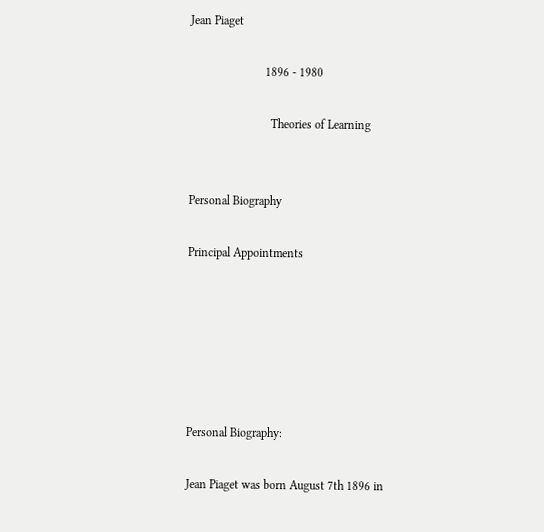Jean Piaget

                         1896 - 1980

                           Theories of Learning


Personal Biography

Principal Appointments






Personal Biography:

Jean Piaget was born August 7th 1896 in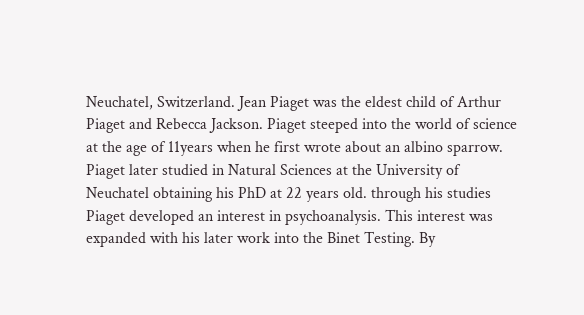Neuchatel, Switzerland. Jean Piaget was the eldest child of Arthur Piaget and Rebecca Jackson. Piaget steeped into the world of science at the age of 11years when he first wrote about an albino sparrow. Piaget later studied in Natural Sciences at the University of Neuchatel obtaining his PhD at 22 years old. through his studies Piaget developed an interest in psychoanalysis. This interest was expanded with his later work into the Binet Testing. By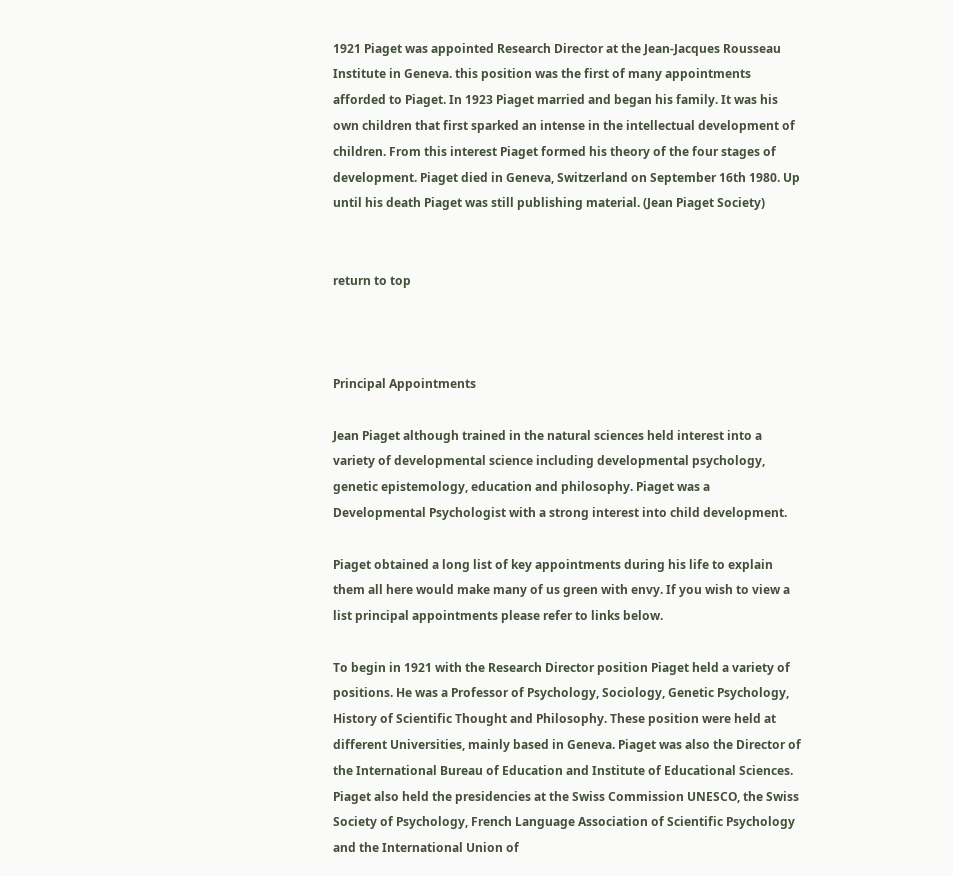1921 Piaget was appointed Research Director at the Jean-Jacques Rousseau Institute in Geneva. this position was the first of many appointments afforded to Piaget. In 1923 Piaget married and began his family. It was his own children that first sparked an intense in the intellectual development of children. From this interest Piaget formed his theory of the four stages of development. Piaget died in Geneva, Switzerland on September 16th 1980. Up until his death Piaget was still publishing material. (Jean Piaget Society)


return to top



Principal Appointments

Jean Piaget although trained in the natural sciences held interest into a variety of developmental science including developmental psychology, genetic epistemology, education and philosophy. Piaget was a Developmental Psychologist with a strong interest into child development.

Piaget obtained a long list of key appointments during his life to explain them all here would make many of us green with envy. If you wish to view a list principal appointments please refer to links below.

To begin in 1921 with the Research Director position Piaget held a variety of positions. He was a Professor of Psychology, Sociology, Genetic Psychology, History of Scientific Thought and Philosophy. These position were held at different Universities, mainly based in Geneva. Piaget was also the Director of the International Bureau of Education and Institute of Educational Sciences. Piaget also held the presidencies at the Swiss Commission UNESCO, the Swiss Society of Psychology, French Language Association of Scientific Psychology and the International Union of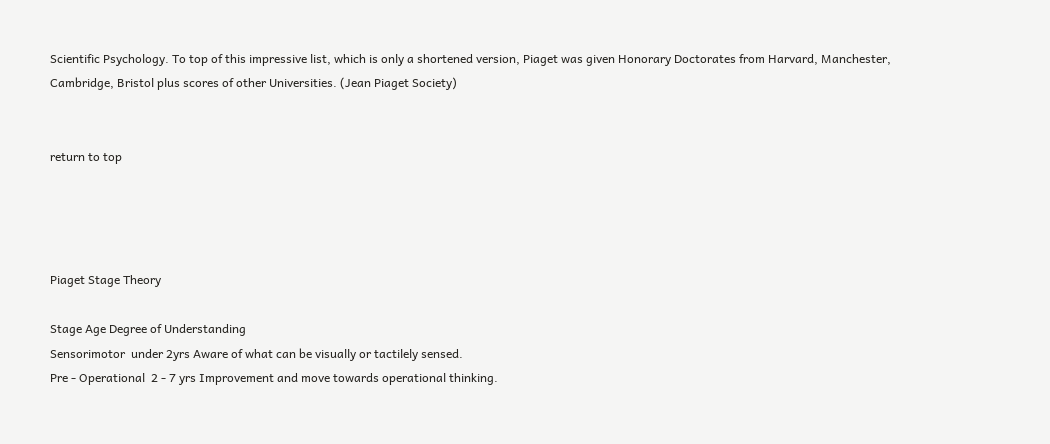Scientific Psychology. To top of this impressive list, which is only a shortened version, Piaget was given Honorary Doctorates from Harvard, Manchester, Cambridge, Bristol plus scores of other Universities. (Jean Piaget Society)


return to top




Piaget Stage Theory

Stage Age Degree of Understanding
Sensorimotor  under 2yrs Aware of what can be visually or tactilely sensed.
Pre - Operational  2 - 7 yrs Improvement and move towards operational thinking.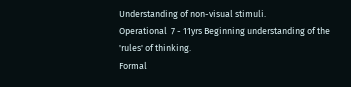Understanding of non-visual stimuli.
Operational  7 - 11yrs Beginning understanding of the 'rules' of thinking.
Formal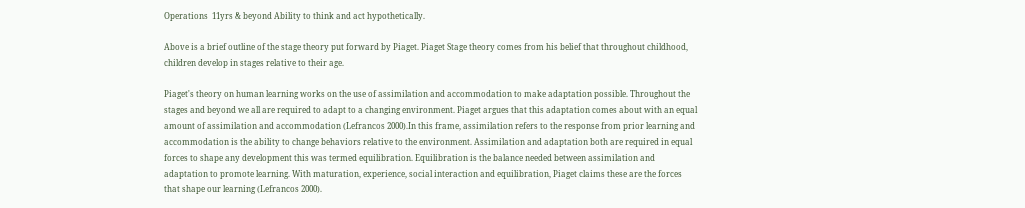Operations  11yrs & beyond Ability to think and act hypothetically.

Above is a brief outline of the stage theory put forward by Piaget. Piaget Stage theory comes from his belief that throughout childhood, children develop in stages relative to their age.

Piaget's theory on human learning works on the use of assimilation and accommodation to make adaptation possible. Throughout the stages and beyond we all are required to adapt to a changing environment. Piaget argues that this adaptation comes about with an equal amount of assimilation and accommodation (Lefrancos 2000).In this frame, assimilation refers to the response from prior learning and accommodation is the ability to change behaviors relative to the environment. Assimilation and adaptation both are required in equal forces to shape any development this was termed equilibration. Equilibration is the balance needed between assimilation and adaptation to promote learning. With maturation, experience, social interaction and equilibration, Piaget claims these are the forces that shape our learning (Lefrancos 2000).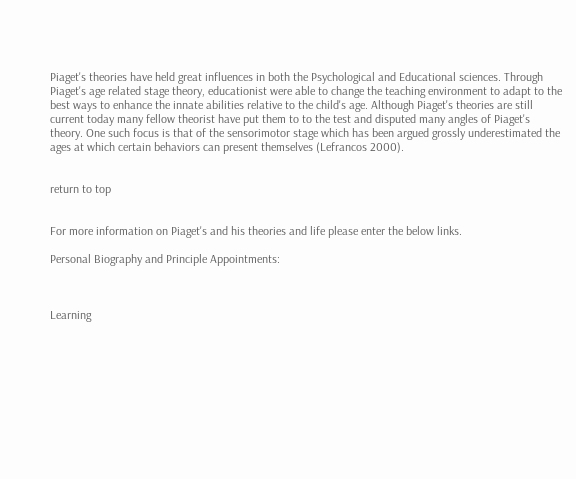Piaget's theories have held great influences in both the Psychological and Educational sciences. Through Piaget's age related stage theory, educationist were able to change the teaching environment to adapt to the best ways to enhance the innate abilities relative to the child's age. Although Piaget's theories are still current today many fellow theorist have put them to to the test and disputed many angles of Piaget's theory. One such focus is that of the sensorimotor stage which has been argued grossly underestimated the ages at which certain behaviors can present themselves (Lefrancos 2000).


return to top


For more information on Piaget's and his theories and life please enter the below links.

Personal Biography and Principle Appointments:



Learning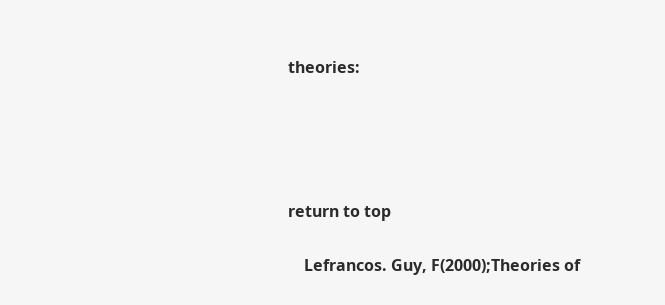theories:







return to top


    Lefrancos. Guy, F(2000);Theories of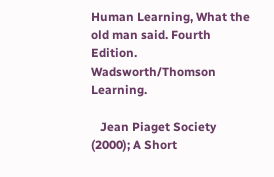Human Learning, What the old man said. Fourth Edition. Wadsworth/Thomson              Learning.

   Jean Piaget Society (2000); A Short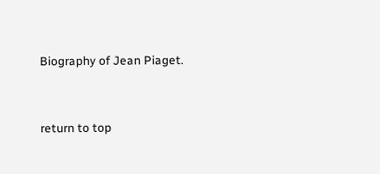Biography of Jean Piaget.


return to top